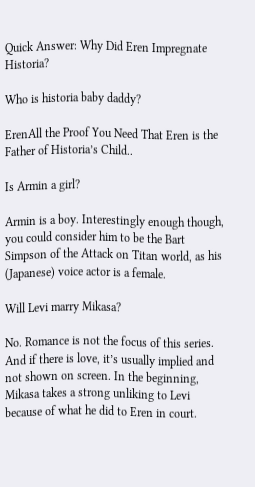Quick Answer: Why Did Eren Impregnate Historia?

Who is historia baby daddy?

ErenAll the Proof You Need That Eren is the Father of Historia’s Child..

Is Armin a girl?

Armin is a boy. Interestingly enough though, you could consider him to be the Bart Simpson of the Attack on Titan world, as his (Japanese) voice actor is a female.

Will Levi marry Mikasa?

No. Romance is not the focus of this series. And if there is love, it’s usually implied and not shown on screen. In the beginning, Mikasa takes a strong unliking to Levi because of what he did to Eren in court.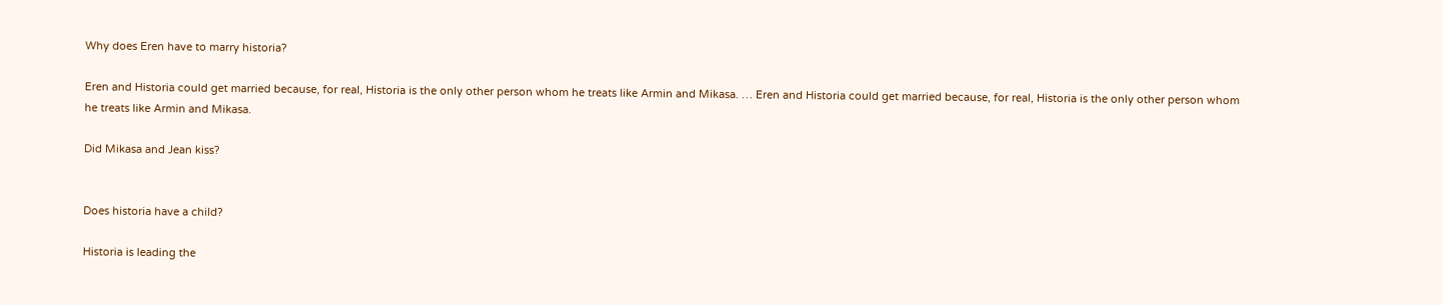Why does Eren have to marry historia?

Eren and Historia could get married because, for real, Historia is the only other person whom he treats like Armin and Mikasa. … Eren and Historia could get married because, for real, Historia is the only other person whom he treats like Armin and Mikasa.

Did Mikasa and Jean kiss?


Does historia have a child?

Historia is leading the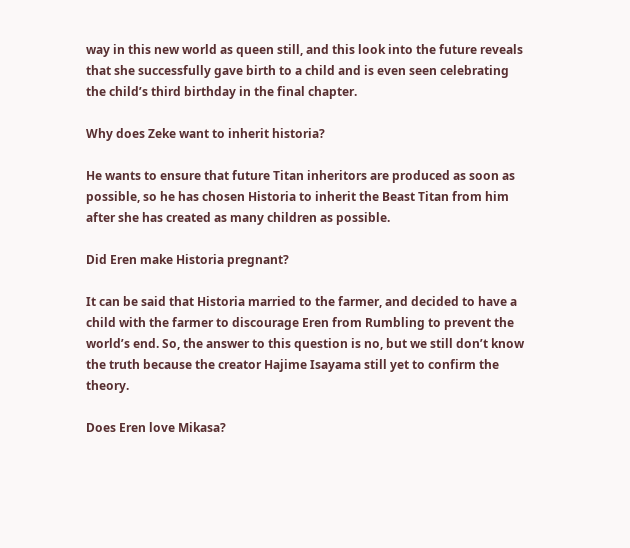way in this new world as queen still, and this look into the future reveals that she successfully gave birth to a child and is even seen celebrating the child’s third birthday in the final chapter.

Why does Zeke want to inherit historia?

He wants to ensure that future Titan inheritors are produced as soon as possible, so he has chosen Historia to inherit the Beast Titan from him after she has created as many children as possible.

Did Eren make Historia pregnant?

It can be said that Historia married to the farmer, and decided to have a child with the farmer to discourage Eren from Rumbling to prevent the world’s end. So, the answer to this question is no, but we still don’t know the truth because the creator Hajime Isayama still yet to confirm the theory.

Does Eren love Mikasa?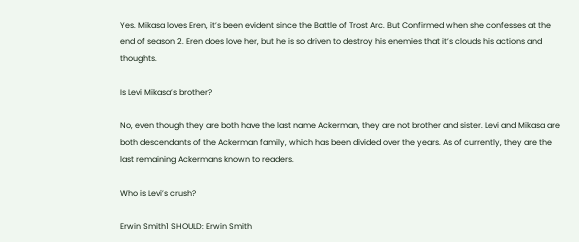Yes. Mikasa loves Eren, it’s been evident since the Battle of Trost Arc. But Confirmed when she confesses at the end of season 2. Eren does love her, but he is so driven to destroy his enemies that it’s clouds his actions and thoughts.

Is Levi Mikasa’s brother?

No, even though they are both have the last name Ackerman, they are not brother and sister. Levi and Mikasa are both descendants of the Ackerman family, which has been divided over the years. As of currently, they are the last remaining Ackermans known to readers.

Who is Levi’s crush?

Erwin Smith1 SHOULD: Erwin Smith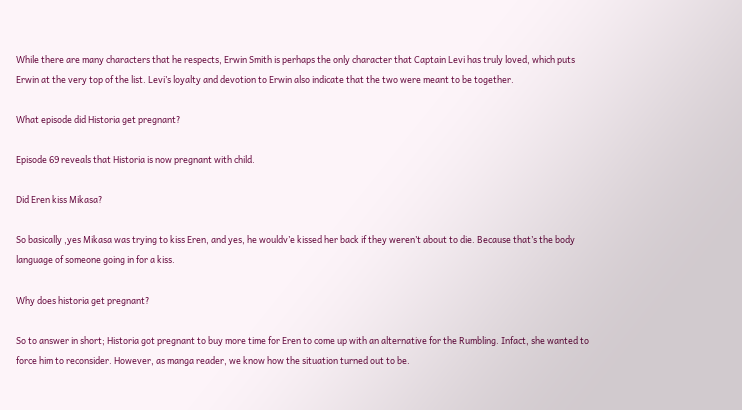While there are many characters that he respects, Erwin Smith is perhaps the only character that Captain Levi has truly loved, which puts Erwin at the very top of the list. Levi’s loyalty and devotion to Erwin also indicate that the two were meant to be together.

What episode did Historia get pregnant?

Episode 69 reveals that Historia is now pregnant with child.

Did Eren kiss Mikasa?

So basically ,yes Mikasa was trying to kiss Eren, and yes, he wouldv’e kissed her back if they weren’t about to die. Because that’s the body language of someone going in for a kiss.

Why does historia get pregnant?

So to answer in short; Historia got pregnant to buy more time for Eren to come up with an alternative for the Rumbling. Infact, she wanted to force him to reconsider. However, as manga reader, we know how the situation turned out to be.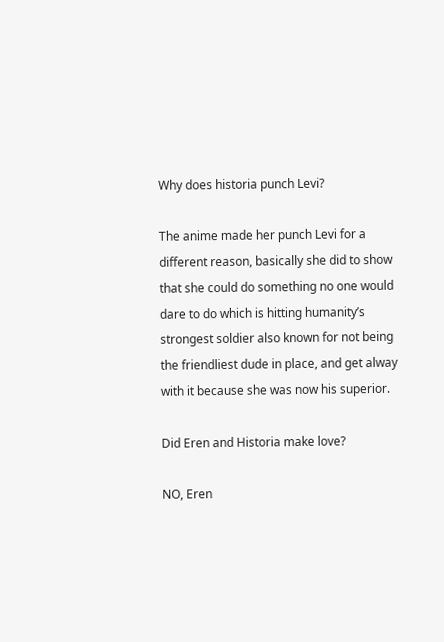Why does historia punch Levi?

The anime made her punch Levi for a different reason, basically she did to show that she could do something no one would dare to do which is hitting humanity’s strongest soldier also known for not being the friendliest dude in place, and get alway with it because she was now his superior.

Did Eren and Historia make love?

NO, Eren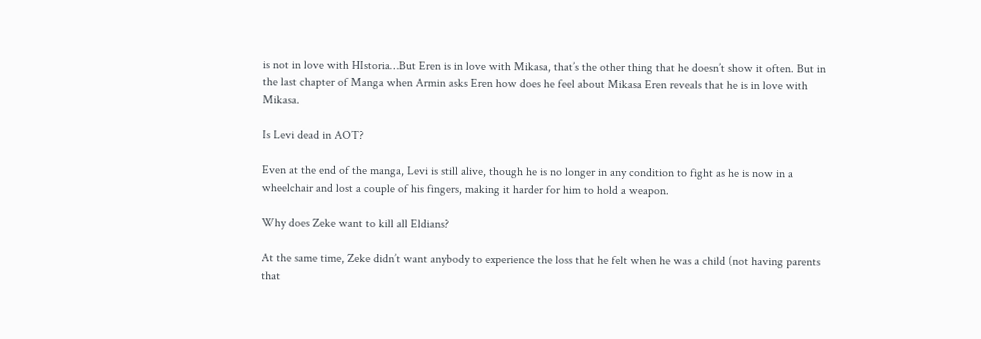is not in love with HIstoria…But Eren is in love with Mikasa, that’s the other thing that he doesn’t show it often. But in the last chapter of Manga when Armin asks Eren how does he feel about Mikasa Eren reveals that he is in love with Mikasa.

Is Levi dead in AOT?

Even at the end of the manga, Levi is still alive, though he is no longer in any condition to fight as he is now in a wheelchair and lost a couple of his fingers, making it harder for him to hold a weapon.

Why does Zeke want to kill all Eldians?

At the same time, Zeke didn’t want anybody to experience the loss that he felt when he was a child (not having parents that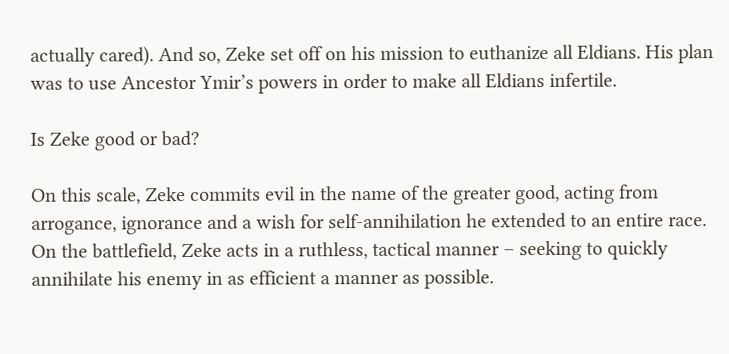actually cared). And so, Zeke set off on his mission to euthanize all Eldians. His plan was to use Ancestor Ymir’s powers in order to make all Eldians infertile.

Is Zeke good or bad?

On this scale, Zeke commits evil in the name of the greater good, acting from arrogance, ignorance and a wish for self-annihilation he extended to an entire race. On the battlefield, Zeke acts in a ruthless, tactical manner – seeking to quickly annihilate his enemy in as efficient a manner as possible.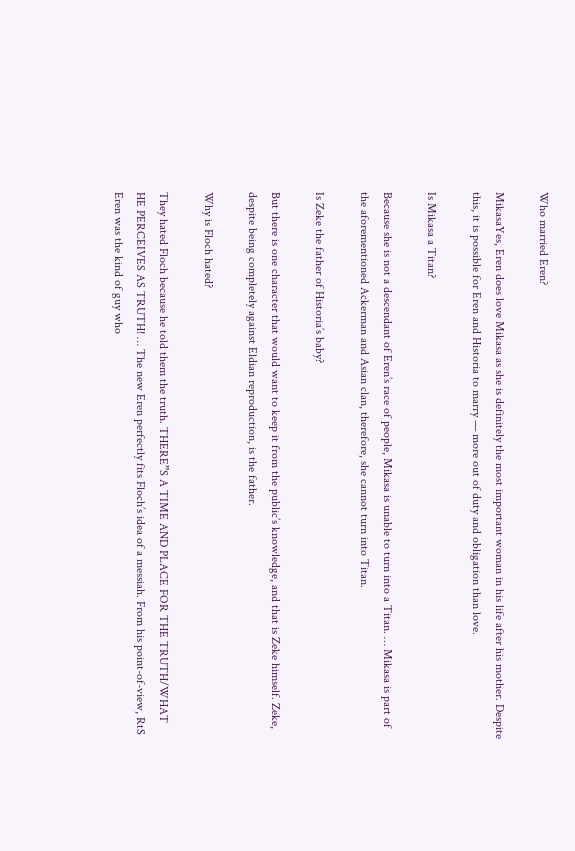Who married Eren?

MikasaYes, Eren does love Mikasa as she is definitely the most important woman in his life after his mother. Despite this, it is possible for Eren and Historia to marry — more out of duty and obligation than love.

Is Mikasa a Titan?

Because she is not a descendant of Eren’s race of people, Mikasa is unable to turn into a Titan. … Mikasa is part of the aforementioned Ackerman and Asian clan, therefore, she cannot turn into Titan.

Is Zeke the father of Historia’s baby?

But there is one character that would want to keep it from the public’s knowledge, and that is Zeke himself. Zeke, despite being completely against Eldian reproduction, is the father.

Why is Floch hated?

They hated Floch because he told them the truth. THERE”S A TIME AND PLACE FOR THE TRUTH/WHAT HE PERCEIVES AS TRUTH! … The new Eren perfectly fits Floch’s idea of a messiah. From his point-of-view, RtS Eren was the kind of guy who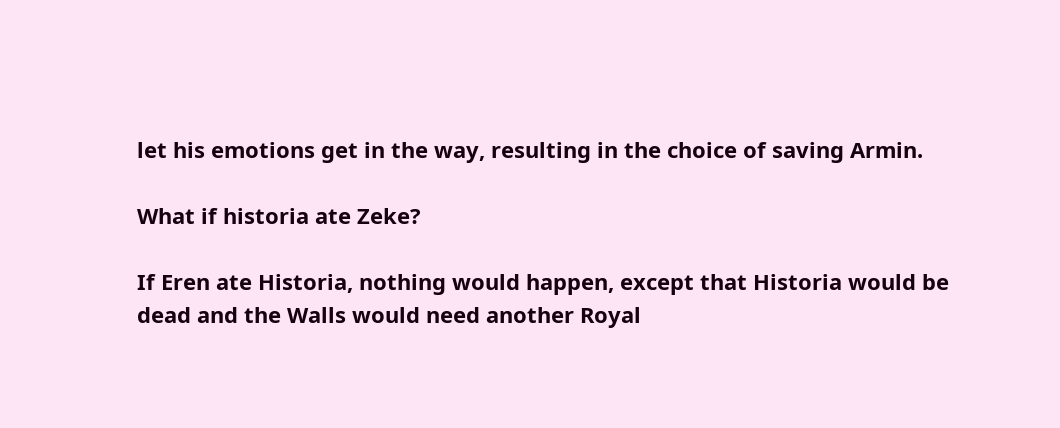let his emotions get in the way, resulting in the choice of saving Armin.

What if historia ate Zeke?

If Eren ate Historia, nothing would happen, except that Historia would be dead and the Walls would need another Royal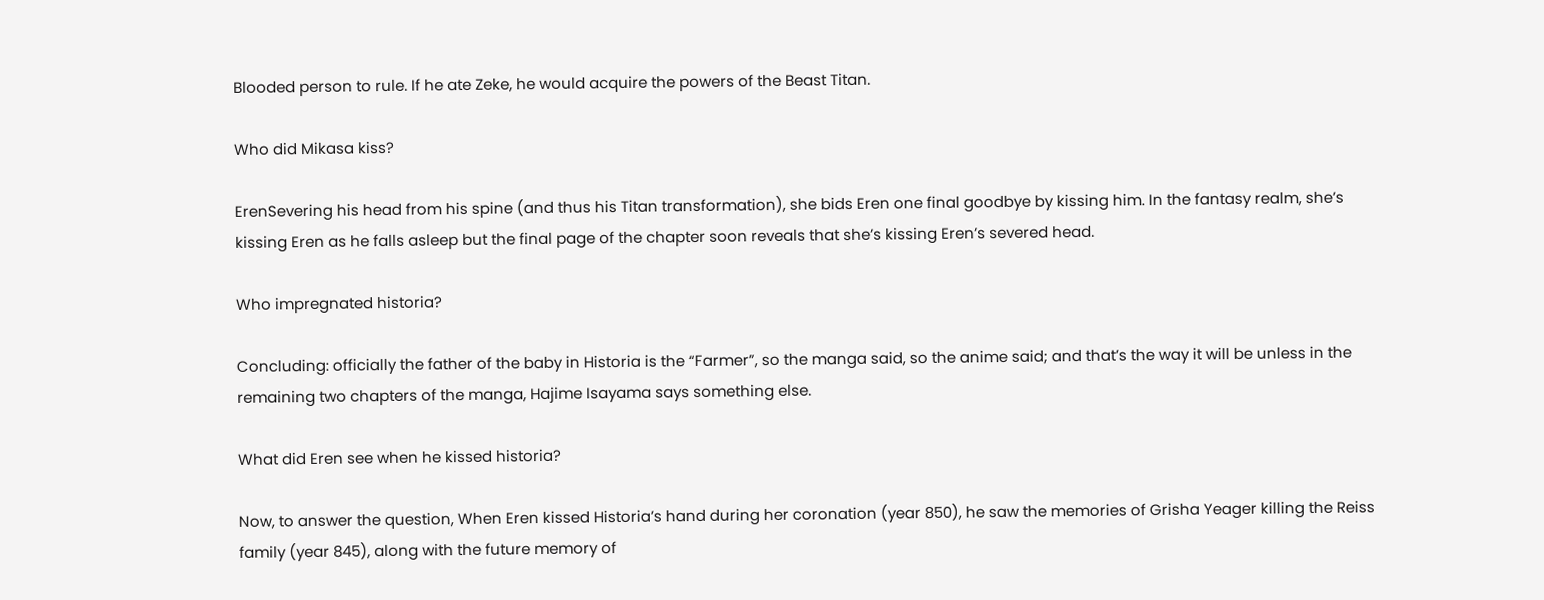Blooded person to rule. If he ate Zeke, he would acquire the powers of the Beast Titan.

Who did Mikasa kiss?

ErenSevering his head from his spine (and thus his Titan transformation), she bids Eren one final goodbye by kissing him. In the fantasy realm, she’s kissing Eren as he falls asleep but the final page of the chapter soon reveals that she’s kissing Eren’s severed head.

Who impregnated historia?

Concluding: officially the father of the baby in Historia is the “Farmer”, so the manga said, so the anime said; and that’s the way it will be unless in the remaining two chapters of the manga, Hajime Isayama says something else.

What did Eren see when he kissed historia?

Now, to answer the question, When Eren kissed Historia’s hand during her coronation (year 850), he saw the memories of Grisha Yeager killing the Reiss family (year 845), along with the future memory of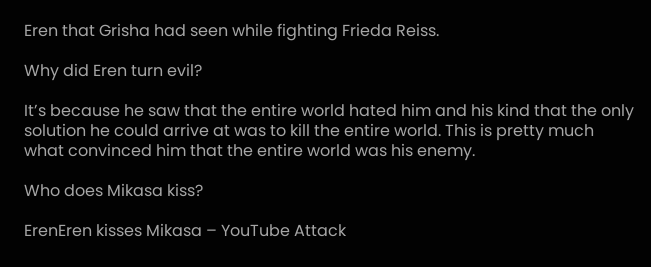Eren that Grisha had seen while fighting Frieda Reiss.

Why did Eren turn evil?

It’s because he saw that the entire world hated him and his kind that the only solution he could arrive at was to kill the entire world. This is pretty much what convinced him that the entire world was his enemy.

Who does Mikasa kiss?

ErenEren kisses Mikasa – YouTube Attack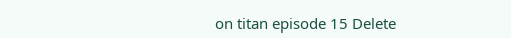on titan episode 15 Delete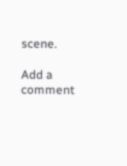scene.

Add a comment